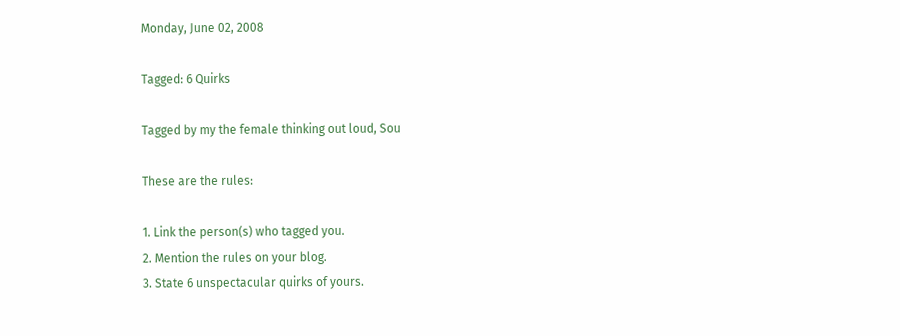Monday, June 02, 2008

Tagged: 6 Quirks

Tagged by my the female thinking out loud, Sou

These are the rules:

1. Link the person(s) who tagged you.
2. Mention the rules on your blog.
3. State 6 unspectacular quirks of yours.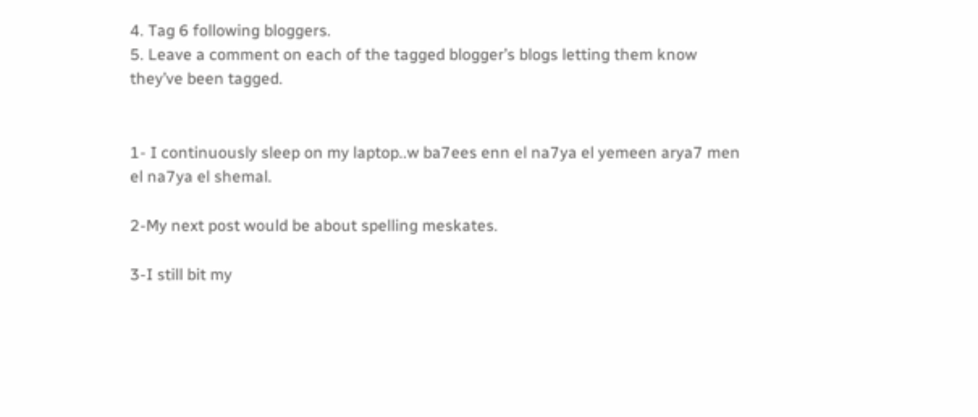4. Tag 6 following bloggers.
5. Leave a comment on each of the tagged blogger’s blogs letting them know they’ve been tagged.


1- I continuously sleep on my laptop..w ba7ees enn el na7ya el yemeen arya7 men el na7ya el shemal.

2-My next post would be about spelling meskates.

3-I still bit my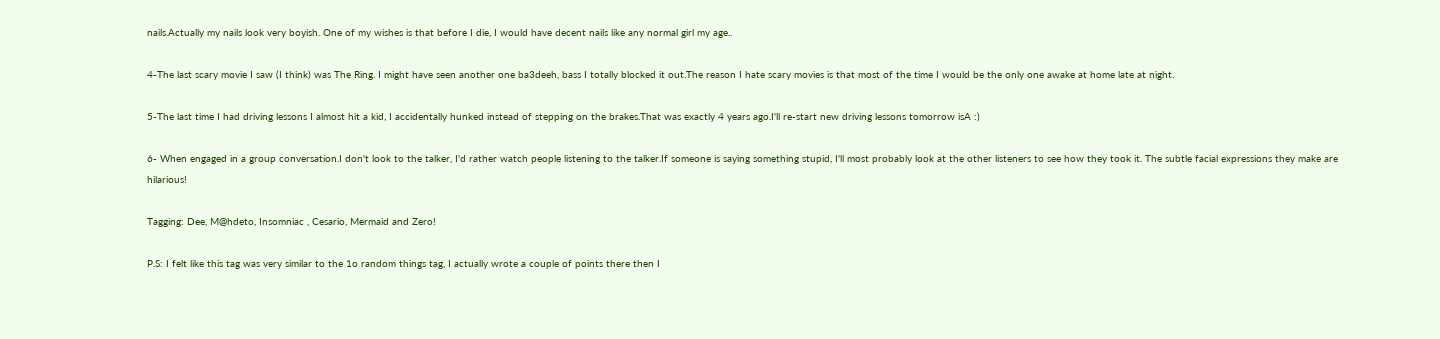nails.Actually my nails look very boyish. One of my wishes is that before I die, I would have decent nails like any normal girl my age..

4-The last scary movie I saw (I think) was The Ring. I might have seen another one ba3deeh, bass I totally blocked it out.The reason I hate scary movies is that most of the time I would be the only one awake at home late at night.

5-The last time I had driving lessons I almost hit a kid, I accidentally hunked instead of stepping on the brakes.That was exactly 4 years ago.I'll re-start new driving lessons tomorrow isA :)

6- When engaged in a group conversation.I don't look to the talker, I'd rather watch people listening to the talker.If someone is saying something stupid, I'll most probably look at the other listeners to see how they took it. The subtle facial expressions they make are hilarious!

Tagging: Dee, M@hdeto, Insomniac , Cesario, Mermaid and Zero!

P.S: I felt like this tag was very similar to the 1o random things tag, I actually wrote a couple of points there then I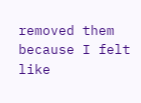removed them because I felt like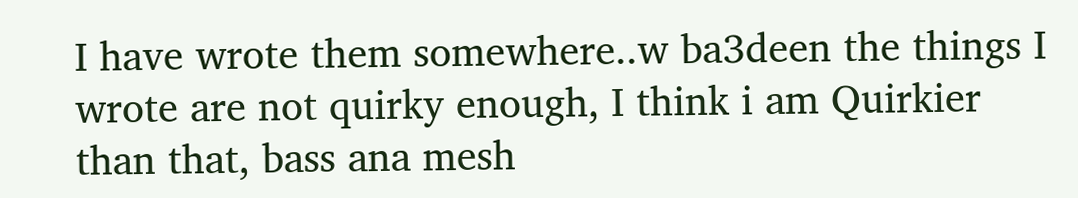I have wrote them somewhere..w ba3deen the things I wrote are not quirky enough, I think i am Quirkier than that, bass ana mesh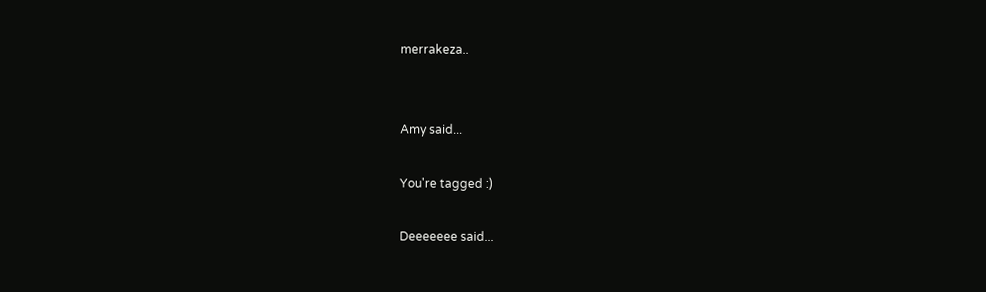merrakeza..


Amy said...

You're tagged :)

Deeeeeee said...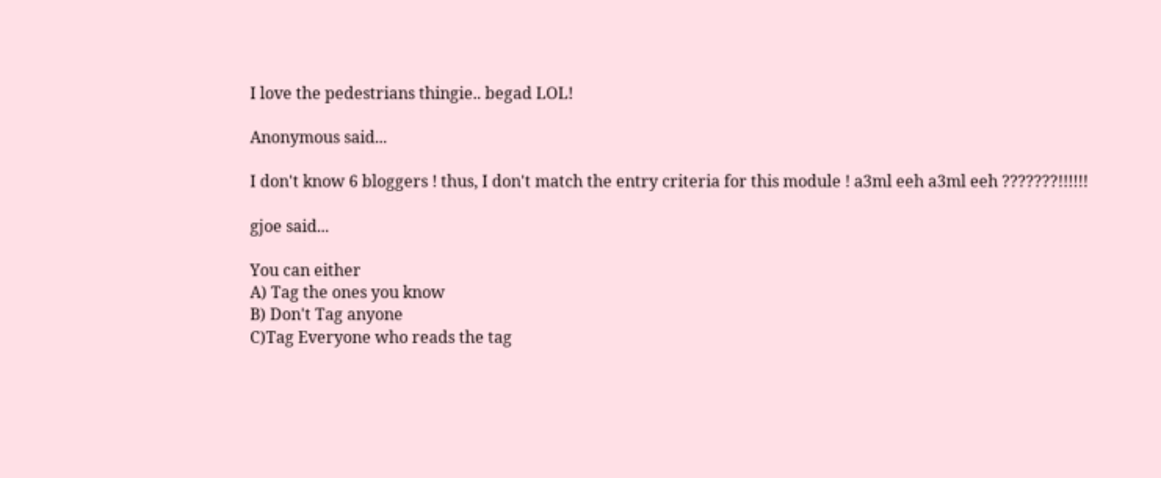I love the pedestrians thingie.. begad LOL!

Anonymous said...

I don't know 6 bloggers ! thus, I don't match the entry criteria for this module ! a3ml eeh a3ml eeh ???????!!!!!!

gjoe said...

You can either
A) Tag the ones you know
B) Don't Tag anyone
C)Tag Everyone who reads the tag